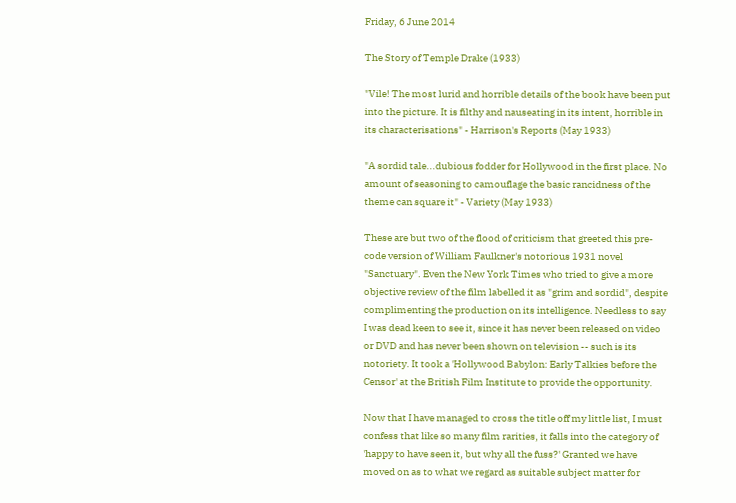Friday, 6 June 2014

The Story of Temple Drake (1933)

"Vile! The most lurid and horrible details of the book have been put into the picture. It is filthy and nauseating in its intent, horrible in its characterisations" - Harrison's Reports (May 1933)

"A sordid tale...dubious fodder for Hollywood in the first place. No amount of seasoning to camouflage the basic rancidness of the theme can square it" - Variety (May 1933)

These are but two of the flood of criticism that greeted this pre-code version of William Faulkner's notorious 1931 novel "Sanctuary". Even the New York Times who tried to give a more objective review of the film labelled it as "grim and sordid", despite complimenting the production on its intelligence. Needless to say I was dead keen to see it, since it has never been released on video or DVD and has never been shown on television -- such is its notoriety. It took a 'Hollywood Babylon: Early Talkies before the Censor' at the British Film Institute to provide the opportunity.

Now that I have managed to cross the title off my little list, I must confess that like so many film rarities, it falls into the category of 'happy to have seen it, but why all the fuss?' Granted we have moved on as to what we regard as suitable subject matter for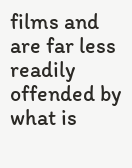films and are far less readily offended by what is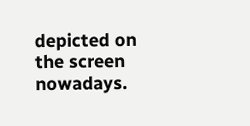depicted on the screen nowadays.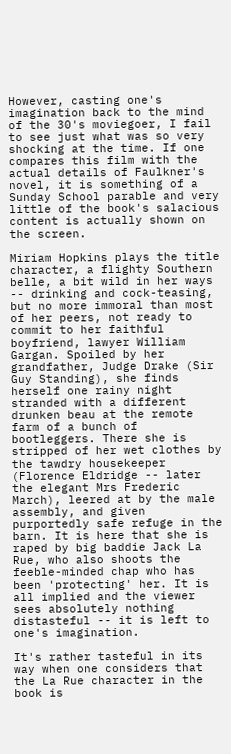However, casting one's imagination back to the mind of the 30's moviegoer, I fail to see just what was so very shocking at the time. If one compares this film with the actual details of Faulkner's novel, it is something of a Sunday School parable and very little of the book's salacious content is actually shown on the screen.

Miriam Hopkins plays the title character, a flighty Southern belle, a bit wild in her ways -- drinking and cock-teasing, but no more immoral than most of her peers, not ready to commit to her faithful boyfriend, lawyer William Gargan. Spoiled by her grandfather, Judge Drake (Sir Guy Standing), she finds herself one rainy night stranded with a different drunken beau at the remote farm of a bunch of bootleggers. There she is stripped of her wet clothes by the tawdry housekeeper (Florence Eldridge -- later the elegant Mrs Frederic March), leered at by the male assembly, and given purportedly safe refuge in the barn. It is here that she is raped by big baddie Jack La Rue, who also shoots the feeble-minded chap who has been 'protecting' her. It is all implied and the viewer sees absolutely nothing distasteful -- it is left to one's imagination.

It's rather tasteful in its way when one considers that the La Rue character in the book is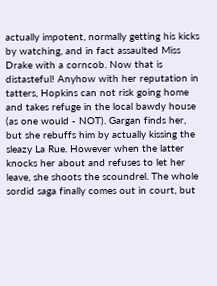actually impotent, normally getting his kicks by watching, and in fact assaulted Miss Drake with a corncob. Now that is distasteful! Anyhow with her reputation in tatters, Hopkins can not risk going home and takes refuge in the local bawdy house (as one would - NOT). Gargan finds her, but she rebuffs him by actually kissing the sleazy La Rue. However when the latter knocks her about and refuses to let her leave, she shoots the scoundrel. The whole sordid saga finally comes out in court, but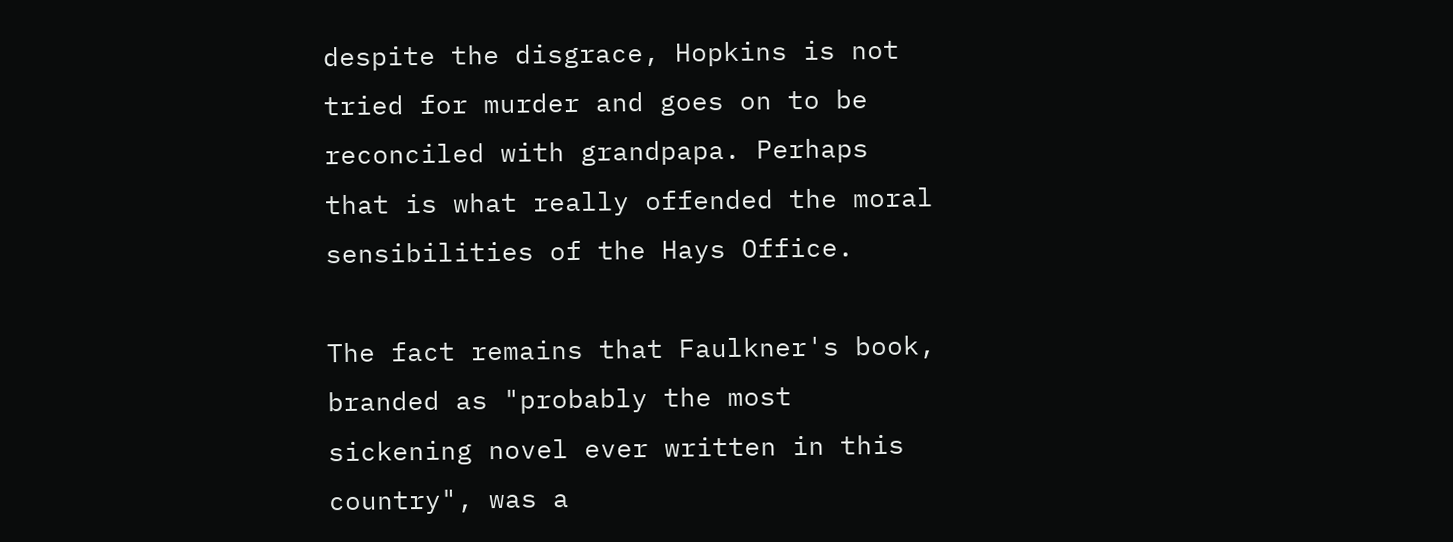despite the disgrace, Hopkins is not tried for murder and goes on to be reconciled with grandpapa. Perhaps that is what really offended the moral sensibilities of the Hays Office.

The fact remains that Faulkner's book, branded as "probably the most sickening novel ever written in this country", was a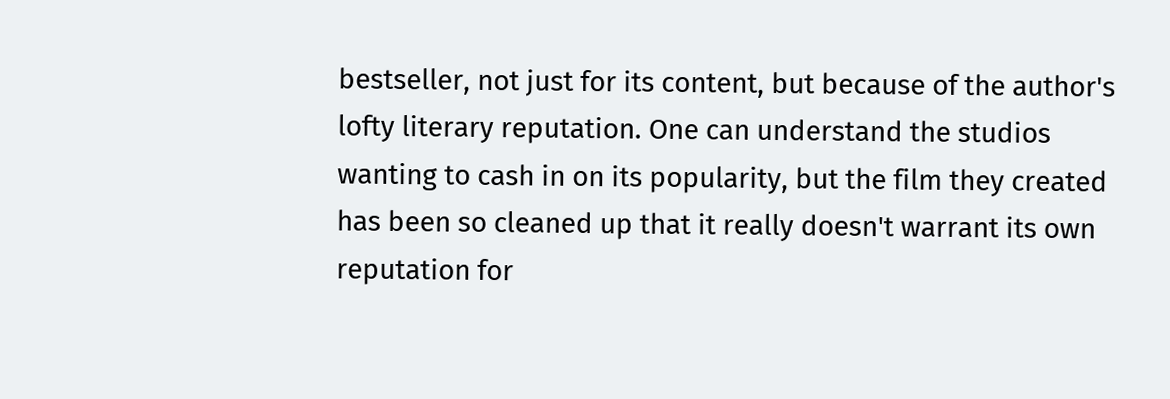bestseller, not just for its content, but because of the author's lofty literary reputation. One can understand the studios wanting to cash in on its popularity, but the film they created has been so cleaned up that it really doesn't warrant its own reputation for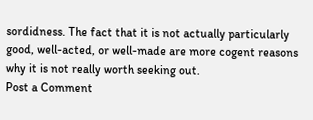sordidness. The fact that it is not actually particularly good, well-acted, or well-made are more cogent reasons why it is not really worth seeking out.
Post a Comment